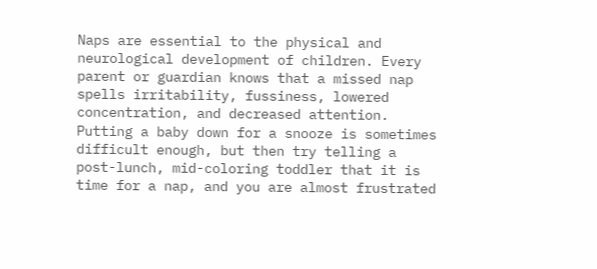Naps are essential to the physical and neurological development of children. Every parent or guardian knows that a missed nap spells irritability, fussiness, lowered concentration, and decreased attention. Putting a baby down for a snooze is sometimes difficult enough, but then try telling a post-lunch, mid-coloring toddler that it is time for a nap, and you are almost frustrated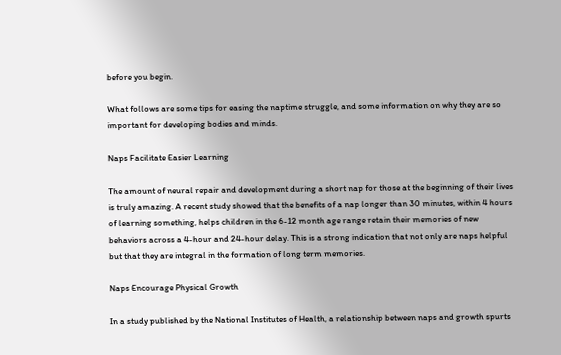before you begin.

What follows are some tips for easing the naptime struggle, and some information on why they are so important for developing bodies and minds.

Naps Facilitate Easier Learning

The amount of neural repair and development during a short nap for those at the beginning of their lives is truly amazing. A recent study showed that the benefits of a nap longer than 30 minutes, within 4 hours of learning something, helps children in the 6-12 month age range retain their memories of new behaviors across a 4-hour and 24-hour delay. This is a strong indication that not only are naps helpful but that they are integral in the formation of long term memories.

Naps Encourage Physical Growth

In a study published by the National Institutes of Health, a relationship between naps and growth spurts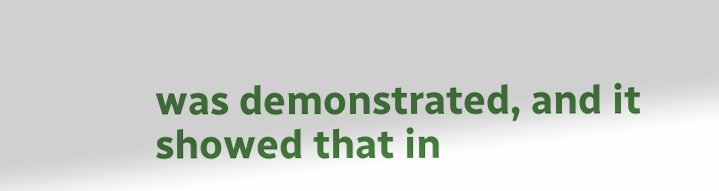was demonstrated, and it showed that in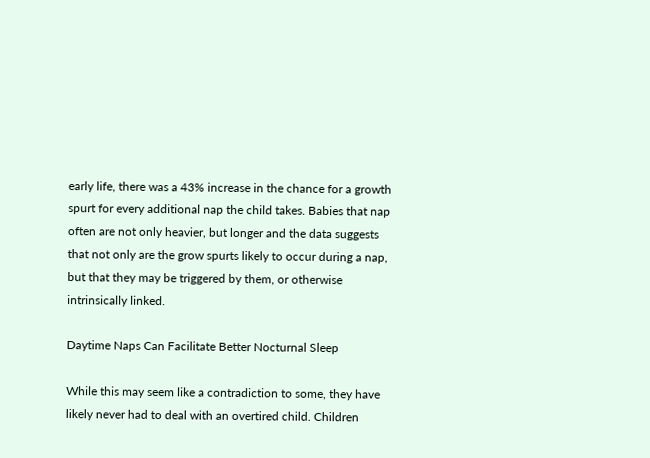early life, there was a 43% increase in the chance for a growth spurt for every additional nap the child takes. Babies that nap often are not only heavier, but longer and the data suggests that not only are the grow spurts likely to occur during a nap, but that they may be triggered by them, or otherwise intrinsically linked.

Daytime Naps Can Facilitate Better Nocturnal Sleep

While this may seem like a contradiction to some, they have likely never had to deal with an overtired child. Children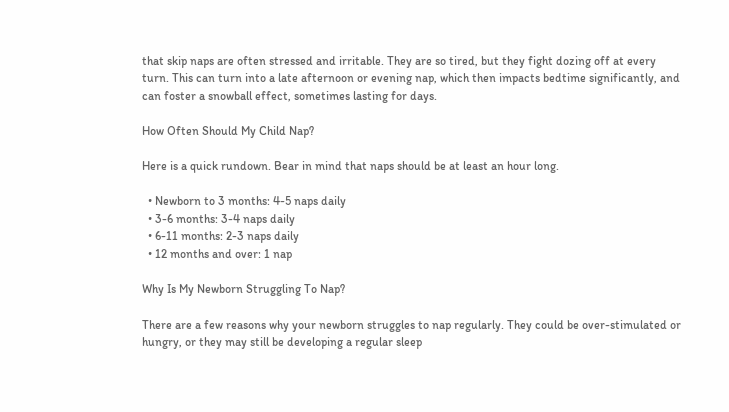that skip naps are often stressed and irritable. They are so tired, but they fight dozing off at every turn. This can turn into a late afternoon or evening nap, which then impacts bedtime significantly, and can foster a snowball effect, sometimes lasting for days.

How Often Should My Child Nap?

Here is a quick rundown. Bear in mind that naps should be at least an hour long.

  • Newborn to 3 months: 4-5 naps daily
  • 3-6 months: 3-4 naps daily
  • 6-11 months: 2-3 naps daily
  • 12 months and over: 1 nap

Why Is My Newborn Struggling To Nap?

There are a few reasons why your newborn struggles to nap regularly. They could be over-stimulated or hungry, or they may still be developing a regular sleep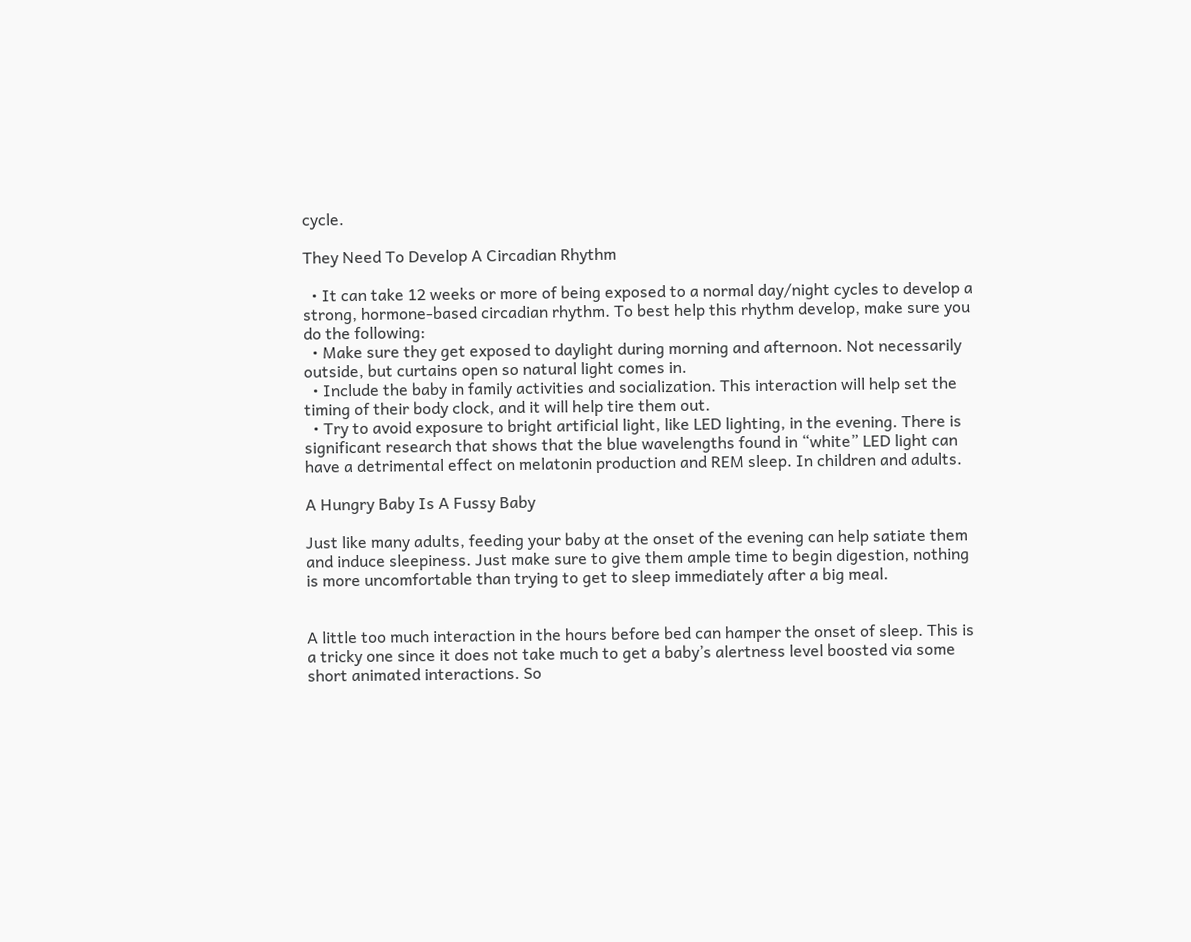cycle.

They Need To Develop A Circadian Rhythm

  • It can take 12 weeks or more of being exposed to a normal day/night cycles to develop a strong, hormone-based circadian rhythm. To best help this rhythm develop, make sure you do the following:
  • Make sure they get exposed to daylight during morning and afternoon. Not necessarily outside, but curtains open so natural light comes in.
  • Include the baby in family activities and socialization. This interaction will help set the timing of their body clock, and it will help tire them out.
  • Try to avoid exposure to bright artificial light, like LED lighting, in the evening. There is significant research that shows that the blue wavelengths found in “white” LED light can have a detrimental effect on melatonin production and REM sleep. In children and adults.

A Hungry Baby Is A Fussy Baby

Just like many adults, feeding your baby at the onset of the evening can help satiate them and induce sleepiness. Just make sure to give them ample time to begin digestion, nothing is more uncomfortable than trying to get to sleep immediately after a big meal.


A little too much interaction in the hours before bed can hamper the onset of sleep. This is a tricky one since it does not take much to get a baby’s alertness level boosted via some short animated interactions. So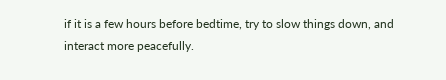if it is a few hours before bedtime, try to slow things down, and interact more peacefully.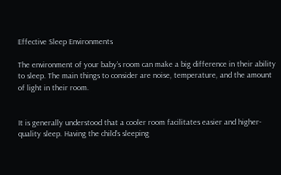Effective Sleep Environments

The environment of your baby’s room can make a big difference in their ability to sleep. The main things to consider are noise, temperature, and the amount of light in their room.


It is generally understood that a cooler room facilitates easier and higher-quality sleep. Having the child’s sleeping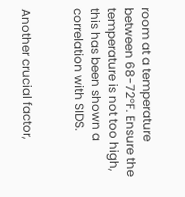room at a temperature between 68-72°F. Ensure the temperature is not too high, this has been shown a correlation with SIDS.


Another crucial factor,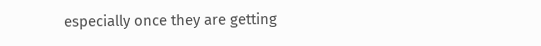especially once they are getting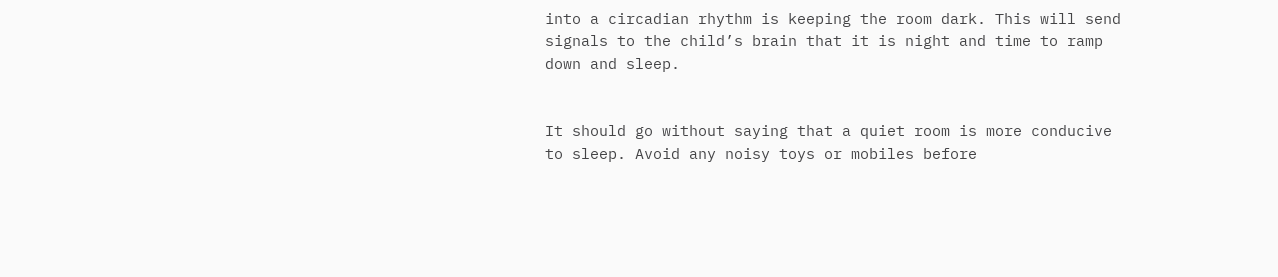into a circadian rhythm is keeping the room dark. This will send signals to the child’s brain that it is night and time to ramp down and sleep.


It should go without saying that a quiet room is more conducive to sleep. Avoid any noisy toys or mobiles before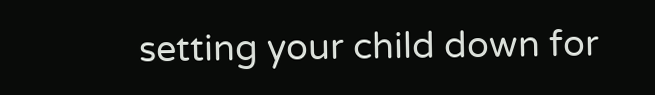setting your child down for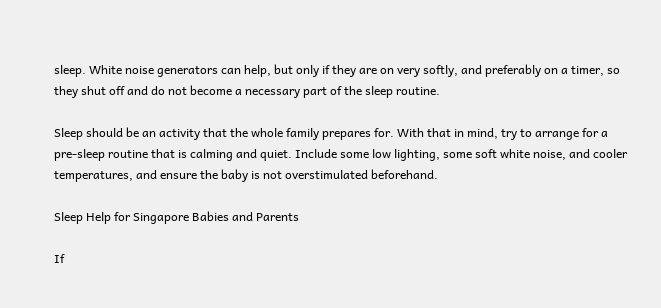sleep. White noise generators can help, but only if they are on very softly, and preferably on a timer, so they shut off and do not become a necessary part of the sleep routine.

Sleep should be an activity that the whole family prepares for. With that in mind, try to arrange for a pre-sleep routine that is calming and quiet. Include some low lighting, some soft white noise, and cooler temperatures, and ensure the baby is not overstimulated beforehand.

Sleep Help for Singapore Babies and Parents

If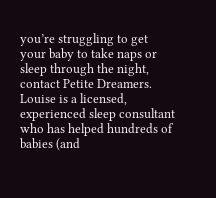you’re struggling to get your baby to take naps or sleep through the night, contact Petite Dreamers. Louise is a licensed, experienced sleep consultant who has helped hundreds of babies (and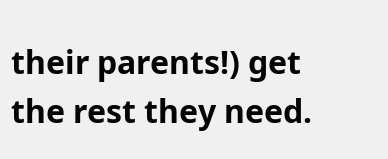their parents!) get the rest they need.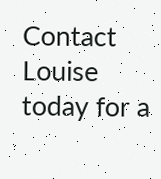Contact Louise today for a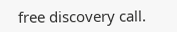free discovery call.